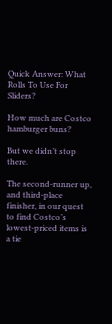Quick Answer: What Rolls To Use For Sliders?

How much are Costco hamburger buns?

But we didn’t stop there.

The second-runner up, and third-place finisher, in our quest to find Costco’s lowest-priced items is a tie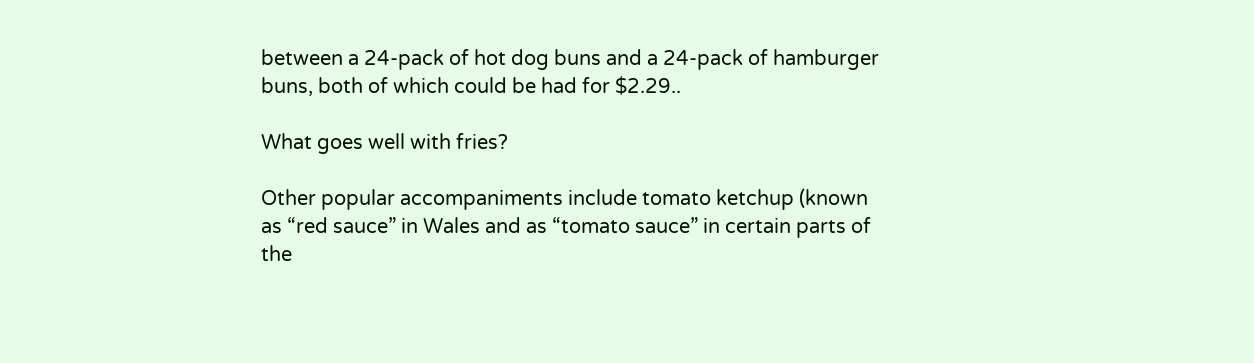between a 24-pack of hot dog buns and a 24-pack of hamburger buns, both of which could be had for $2.29..

What goes well with fries?

Other popular accompaniments include tomato ketchup (known as “red sauce” in Wales and as “tomato sauce” in certain parts of the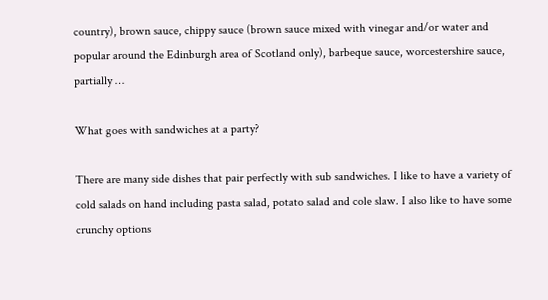country), brown sauce, chippy sauce (brown sauce mixed with vinegar and/or water and popular around the Edinburgh area of Scotland only), barbeque sauce, worcestershire sauce, partially …

What goes with sandwiches at a party?

There are many side dishes that pair perfectly with sub sandwiches. I like to have a variety of cold salads on hand including pasta salad, potato salad and cole slaw. I also like to have some crunchy options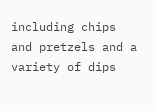including chips and pretzels and a variety of dips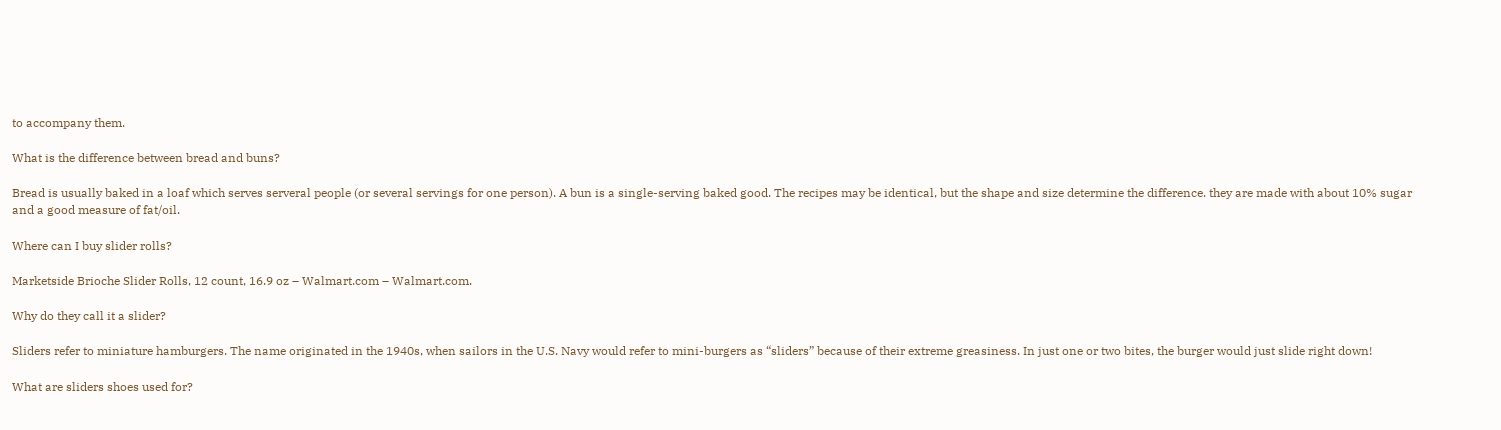to accompany them.

What is the difference between bread and buns?

Bread is usually baked in a loaf which serves serveral people (or several servings for one person). A bun is a single-serving baked good. The recipes may be identical, but the shape and size determine the difference. they are made with about 10% sugar and a good measure of fat/oil.

Where can I buy slider rolls?

Marketside Brioche Slider Rolls, 12 count, 16.9 oz – Walmart.com – Walmart.com.

Why do they call it a slider?

Sliders refer to miniature hamburgers. The name originated in the 1940s, when sailors in the U.S. Navy would refer to mini-burgers as “sliders” because of their extreme greasiness. In just one or two bites, the burger would just slide right down!

What are sliders shoes used for?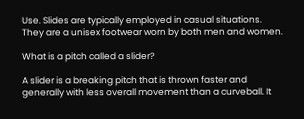Use. Slides are typically employed in casual situations. They are a unisex footwear worn by both men and women.

What is a pitch called a slider?

A slider is a breaking pitch that is thrown faster and generally with less overall movement than a curveball. It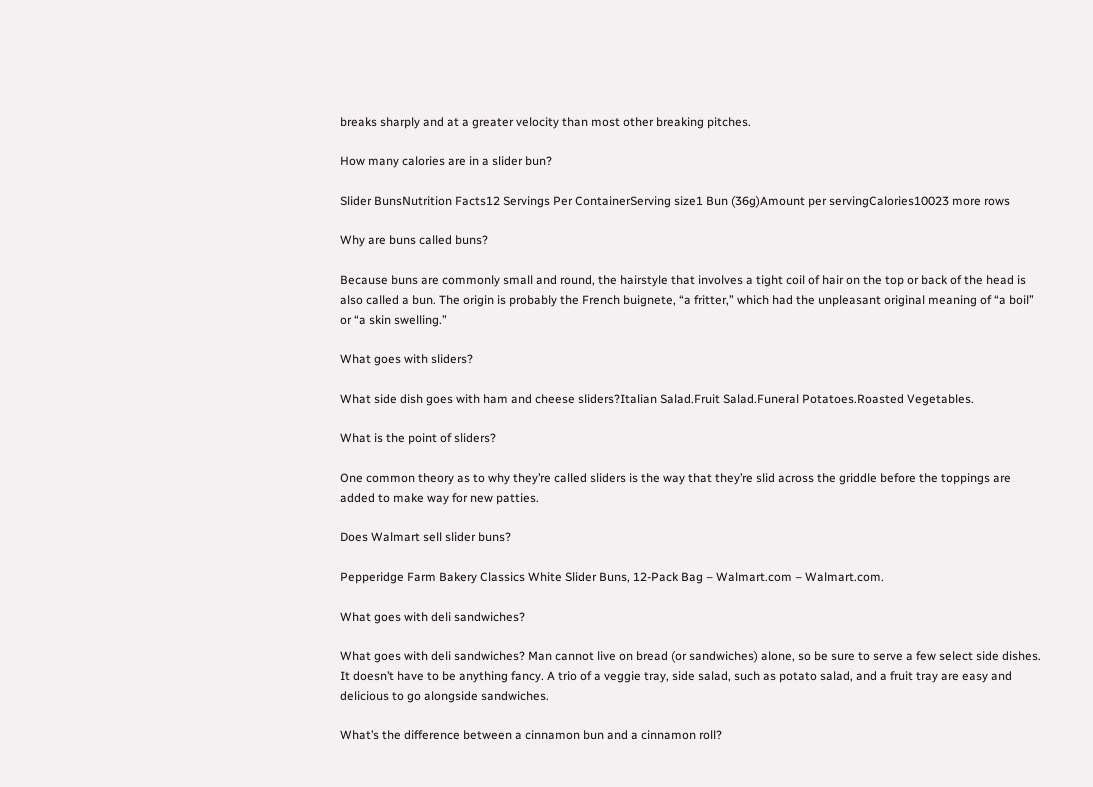breaks sharply and at a greater velocity than most other breaking pitches.

How many calories are in a slider bun?

Slider BunsNutrition Facts12 Servings Per ContainerServing size1 Bun (36g)Amount per servingCalories10023 more rows

Why are buns called buns?

Because buns are commonly small and round, the hairstyle that involves a tight coil of hair on the top or back of the head is also called a bun. The origin is probably the French buignete, “a fritter,” which had the unpleasant original meaning of “a boil” or “a skin swelling.”

What goes with sliders?

What side dish goes with ham and cheese sliders?Italian Salad.Fruit Salad.Funeral Potatoes.Roasted Vegetables.

What is the point of sliders?

One common theory as to why they’re called sliders is the way that they’re slid across the griddle before the toppings are added to make way for new patties.

Does Walmart sell slider buns?

Pepperidge Farm Bakery Classics White Slider Buns, 12-Pack Bag – Walmart.com – Walmart.com.

What goes with deli sandwiches?

What goes with deli sandwiches? Man cannot live on bread (or sandwiches) alone, so be sure to serve a few select side dishes. It doesn’t have to be anything fancy. A trio of a veggie tray, side salad, such as potato salad, and a fruit tray are easy and delicious to go alongside sandwiches.

What’s the difference between a cinnamon bun and a cinnamon roll?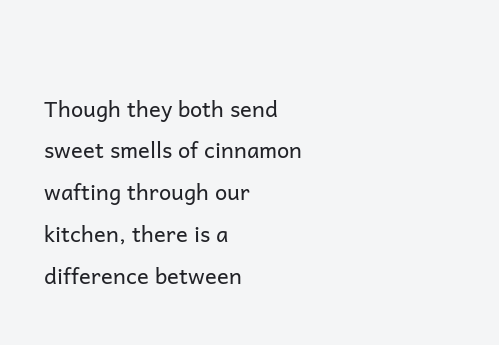Though they both send sweet smells of cinnamon wafting through our kitchen, there is a difference between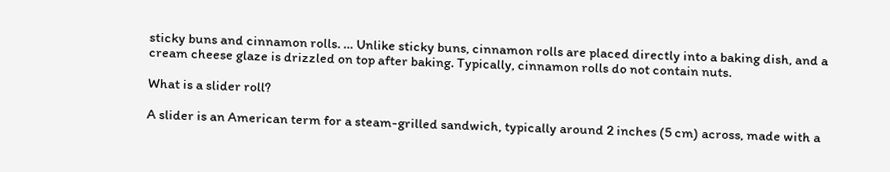sticky buns and cinnamon rolls. … Unlike sticky buns, cinnamon rolls are placed directly into a baking dish, and a cream cheese glaze is drizzled on top after baking. Typically, cinnamon rolls do not contain nuts.

What is a slider roll?

A slider is an American term for a steam-grilled sandwich, typically around 2 inches (5 cm) across, made with a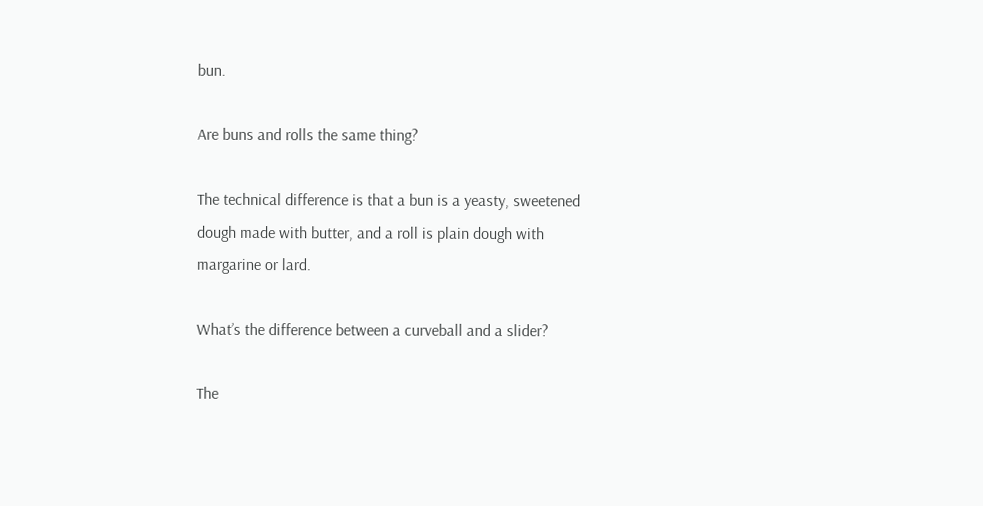bun.

Are buns and rolls the same thing?

The technical difference is that a bun is a yeasty, sweetened dough made with butter, and a roll is plain dough with margarine or lard.

What’s the difference between a curveball and a slider?

The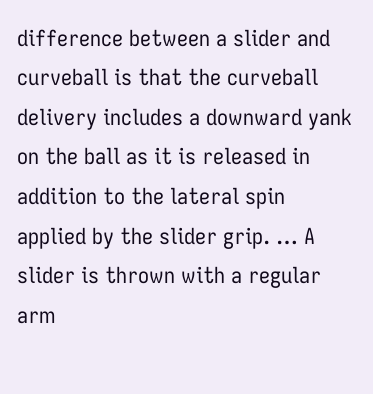difference between a slider and curveball is that the curveball delivery includes a downward yank on the ball as it is released in addition to the lateral spin applied by the slider grip. … A slider is thrown with a regular arm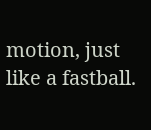motion, just like a fastball.